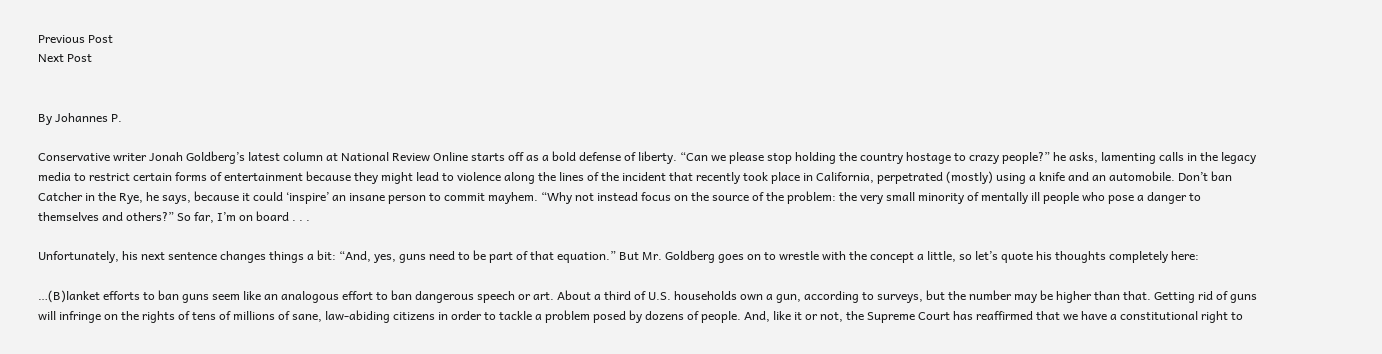Previous Post
Next Post


By Johannes P.

Conservative writer Jonah Goldberg’s latest column at National Review Online starts off as a bold defense of liberty. “Can we please stop holding the country hostage to crazy people?” he asks, lamenting calls in the legacy media to restrict certain forms of entertainment because they might lead to violence along the lines of the incident that recently took place in California, perpetrated (mostly) using a knife and an automobile. Don’t ban Catcher in the Rye, he says, because it could ‘inspire’ an insane person to commit mayhem. “Why not instead focus on the source of the problem: the very small minority of mentally ill people who pose a danger to themselves and others?” So far, I’m on board . . .

Unfortunately, his next sentence changes things a bit: “And, yes, guns need to be part of that equation.” But Mr. Goldberg goes on to wrestle with the concept a little, so let’s quote his thoughts completely here:

…(B)lanket efforts to ban guns seem like an analogous effort to ban dangerous speech or art. About a third of U.S. households own a gun, according to surveys, but the number may be higher than that. Getting rid of guns will infringe on the rights of tens of millions of sane, law-abiding citizens in order to tackle a problem posed by dozens of people. And, like it or not, the Supreme Court has reaffirmed that we have a constitutional right to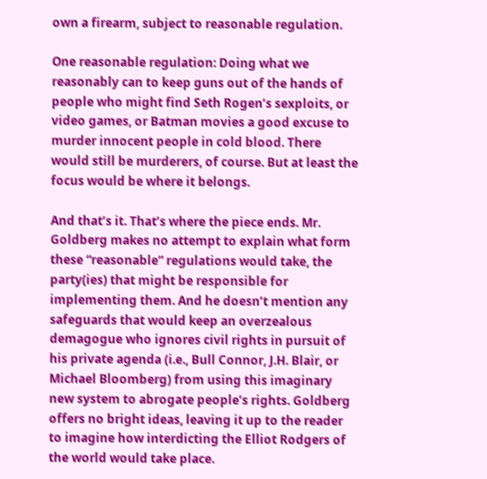own a firearm, subject to reasonable regulation.

One reasonable regulation: Doing what we reasonably can to keep guns out of the hands of people who might find Seth Rogen’s sexploits, or video games, or Batman movies a good excuse to murder innocent people in cold blood. There would still be murderers, of course. But at least the focus would be where it belongs.

And that’s it. That’s where the piece ends. Mr. Goldberg makes no attempt to explain what form these “reasonable” regulations would take, the party(ies) that might be responsible for implementing them. And he doesn’t mention any safeguards that would keep an overzealous demagogue who ignores civil rights in pursuit of his private agenda (i.e., Bull Connor, J.H. Blair, or Michael Bloomberg) from using this imaginary new system to abrogate people’s rights. Goldberg offers no bright ideas, leaving it up to the reader to imagine how interdicting the Elliot Rodgers of the world would take place.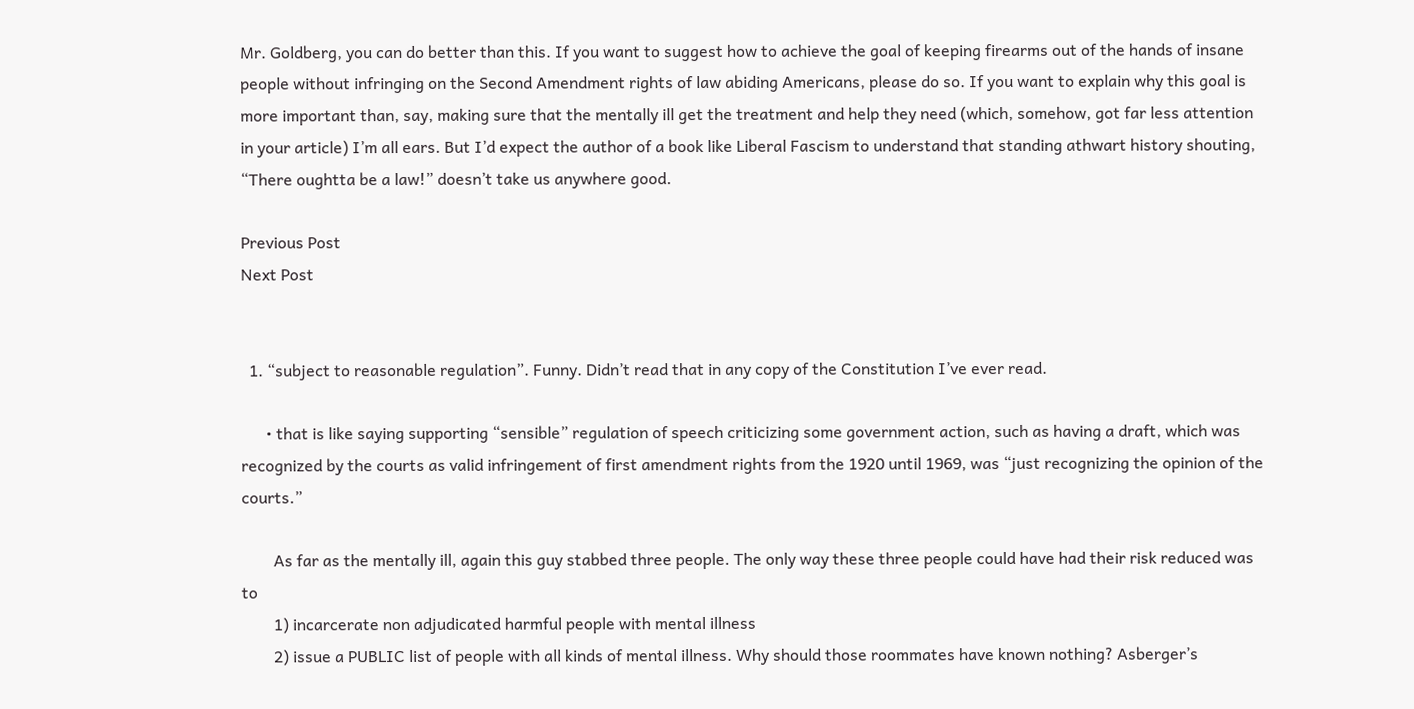Mr. Goldberg, you can do better than this. If you want to suggest how to achieve the goal of keeping firearms out of the hands of insane people without infringing on the Second Amendment rights of law abiding Americans, please do so. If you want to explain why this goal is more important than, say, making sure that the mentally ill get the treatment and help they need (which, somehow, got far less attention in your article) I’m all ears. But I’d expect the author of a book like Liberal Fascism to understand that standing athwart history shouting, “There oughtta be a law!” doesn’t take us anywhere good.

Previous Post
Next Post


  1. “subject to reasonable regulation”. Funny. Didn’t read that in any copy of the Constitution I’ve ever read.

      • that is like saying supporting “sensible” regulation of speech criticizing some government action, such as having a draft, which was recognized by the courts as valid infringement of first amendment rights from the 1920 until 1969, was “just recognizing the opinion of the courts.”

        As far as the mentally ill, again this guy stabbed three people. The only way these three people could have had their risk reduced was to
        1) incarcerate non adjudicated harmful people with mental illness
        2) issue a PUBLIC list of people with all kinds of mental illness. Why should those roommates have known nothing? Asberger’s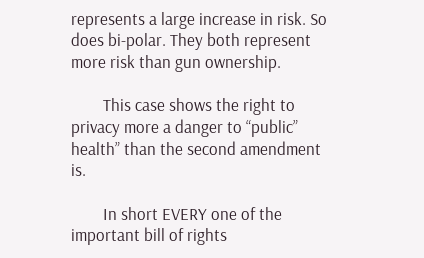represents a large increase in risk. So does bi-polar. They both represent more risk than gun ownership.

        This case shows the right to privacy more a danger to “public” health” than the second amendment is.

        In short EVERY one of the important bill of rights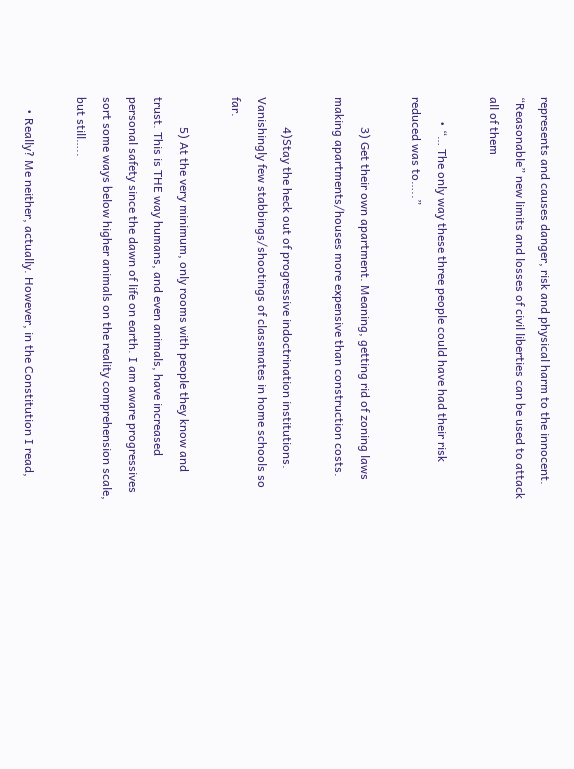represents and causes danger, risk and physical harm to the innocent. “Reasonable” new limits and losses of civil liberties can be used to attack all of them

        • “… The only way these three people could have had their risk reduced was to…..”

          3) Get their own apartment. Meaning, getting rid of zoning laws making apartments/houses more expensive than construction costs.

          4)Stay the heck out of progressive indoctrination institutions. Vanishingly few stabbings/shootings of classmates in home schools so far.

          5) At the very minimum, only rooms with people they know and trust. This is THE way humans, and even animals, have increased personal safety since the dawn of life on earth. I am aware progressives sort some ways below higher animals on the reality comprehension scale, but still…..

    • Really? Me neither, actually. However, in the Constitution I read,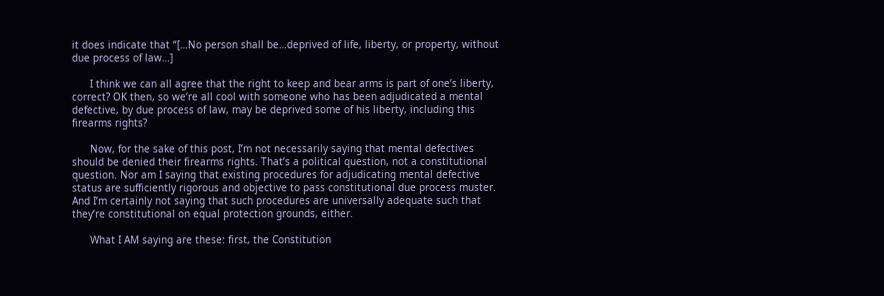it does indicate that “[…No person shall be…deprived of life, liberty, or property, without due process of law…]

      I think we can all agree that the right to keep and bear arms is part of one’s liberty, correct? OK then, so we’re all cool with someone who has been adjudicated a mental defective, by due process of law, may be deprived some of his liberty, including this firearms rights?

      Now, for the sake of this post, I’m not necessarily saying that mental defectives should be denied their firearms rights. That’s a political question, not a constitutional question. Nor am I saying that existing procedures for adjudicating mental defective status are sufficiently rigorous and objective to pass constitutional due process muster. And I’m certainly not saying that such procedures are universally adequate such that they’re constitutional on equal protection grounds, either.

      What I AM saying are these: first, the Constitution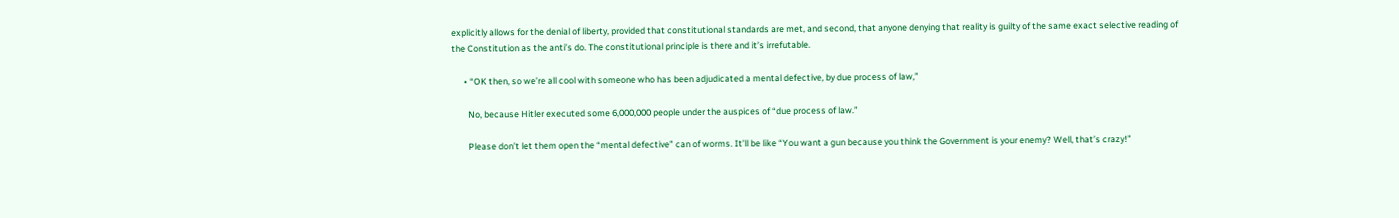explicitly allows for the denial of liberty, provided that constitutional standards are met, and second, that anyone denying that reality is guilty of the same exact selective reading of the Constitution as the anti’s do. The constitutional principle is there and it’s irrefutable.

      • “OK then, so we’re all cool with someone who has been adjudicated a mental defective, by due process of law,”

        No, because Hitler executed some 6,000,000 people under the auspices of “due process of law.”

        Please don’t let them open the “mental defective” can of worms. It’ll be like “You want a gun because you think the Government is your enemy? Well, that’s crazy!”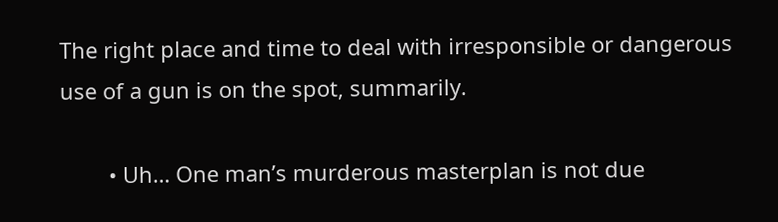The right place and time to deal with irresponsible or dangerous use of a gun is on the spot, summarily.

        • Uh… One man’s murderous masterplan is not due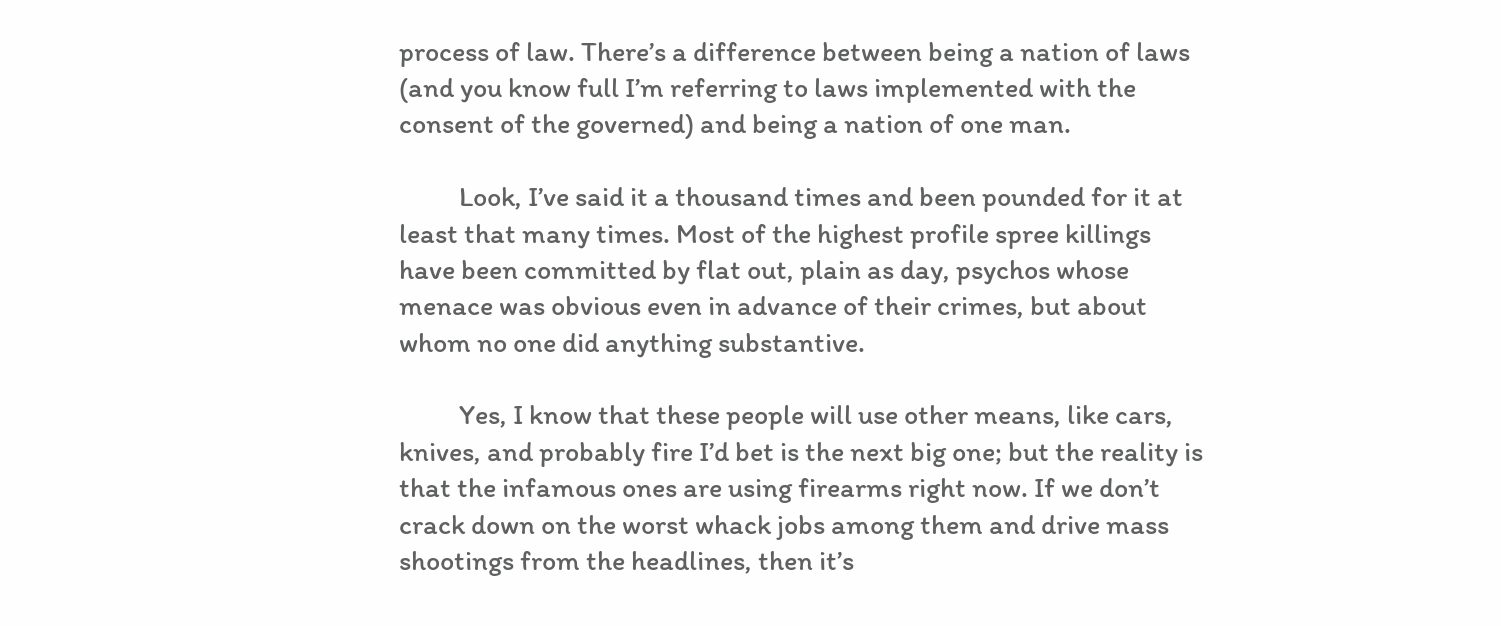process of law. There’s a difference between being a nation of laws (and you know full I’m referring to laws implemented with the consent of the governed) and being a nation of one man.

          Look, I’ve said it a thousand times and been pounded for it at least that many times. Most of the highest profile spree killings have been committed by flat out, plain as day, psychos whose menace was obvious even in advance of their crimes, but about whom no one did anything substantive.

          Yes, I know that these people will use other means, like cars, knives, and probably fire I’d bet is the next big one; but the reality is that the infamous ones are using firearms right now. If we don’t crack down on the worst whack jobs among them and drive mass shootings from the headlines, then it’s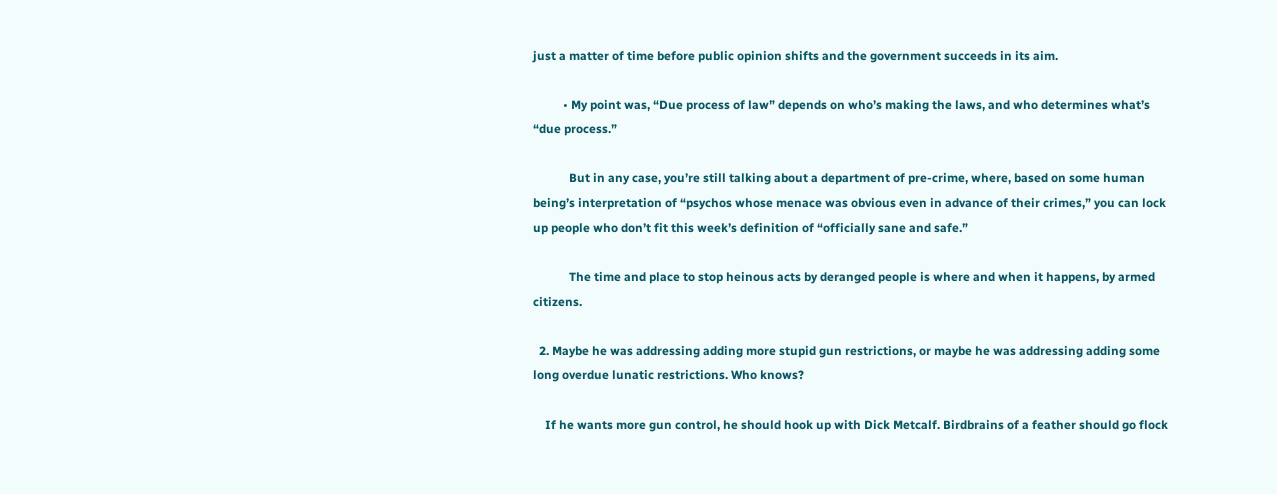just a matter of time before public opinion shifts and the government succeeds in its aim.

          • My point was, “Due process of law” depends on who’s making the laws, and who determines what’s “due process.”

            But in any case, you’re still talking about a department of pre-crime, where, based on some human being’s interpretation of “psychos whose menace was obvious even in advance of their crimes,” you can lock up people who don’t fit this week’s definition of “officially sane and safe.”

            The time and place to stop heinous acts by deranged people is where and when it happens, by armed citizens.

  2. Maybe he was addressing adding more stupid gun restrictions, or maybe he was addressing adding some long overdue lunatic restrictions. Who knows?

    If he wants more gun control, he should hook up with Dick Metcalf. Birdbrains of a feather should go flock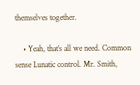themselves together.

    • Yeah, that’s all we need. Common sense Lunatic control. Mr. Smith,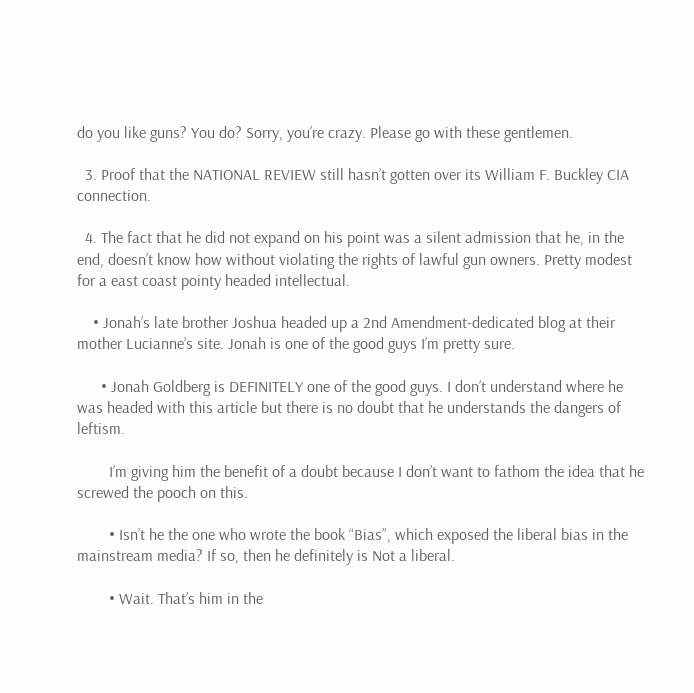do you like guns? You do? Sorry, you’re crazy. Please go with these gentlemen.

  3. Proof that the NATIONAL REVIEW still hasn’t gotten over its William F. Buckley CIA connection.

  4. The fact that he did not expand on his point was a silent admission that he, in the end, doesn’t know how without violating the rights of lawful gun owners. Pretty modest for a east coast pointy headed intellectual.

    • Jonah’s late brother Joshua headed up a 2nd Amendment-dedicated blog at their mother Lucianne’s site. Jonah is one of the good guys I’m pretty sure.

      • Jonah Goldberg is DEFINITELY one of the good guys. I don’t understand where he was headed with this article but there is no doubt that he understands the dangers of leftism.

        I’m giving him the benefit of a doubt because I don’t want to fathom the idea that he screwed the pooch on this.

        • Isn’t he the one who wrote the book “Bias”, which exposed the liberal bias in the mainstream media? If so, then he definitely is Not a liberal.

        • Wait. That’s him in the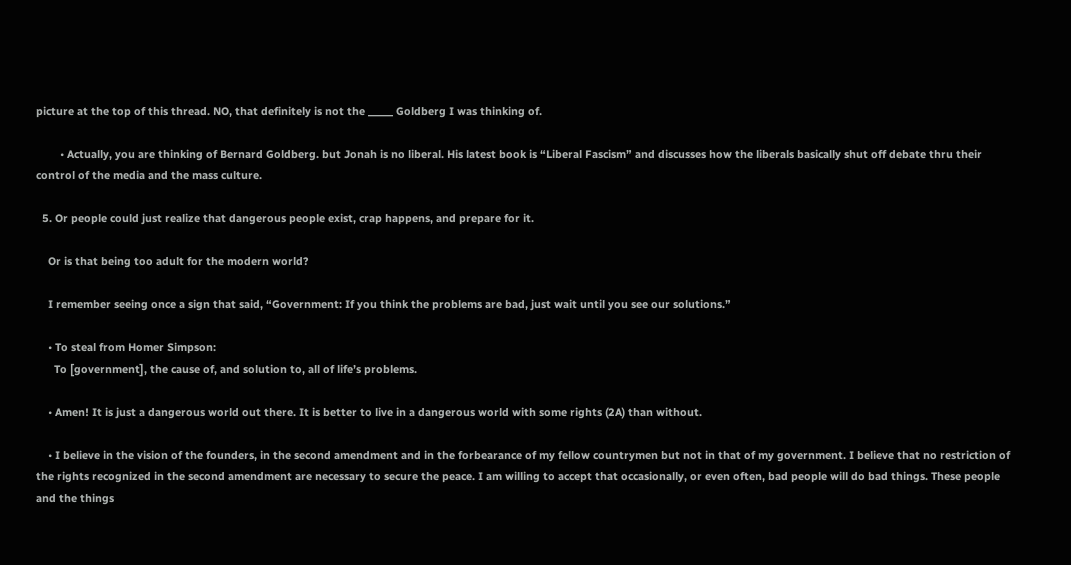picture at the top of this thread. NO, that definitely is not the _____ Goldberg I was thinking of.

        • Actually, you are thinking of Bernard Goldberg. but Jonah is no liberal. His latest book is “Liberal Fascism” and discusses how the liberals basically shut off debate thru their control of the media and the mass culture.

  5. Or people could just realize that dangerous people exist, crap happens, and prepare for it.

    Or is that being too adult for the modern world?

    I remember seeing once a sign that said, “Government: If you think the problems are bad, just wait until you see our solutions.”

    • To steal from Homer Simpson:
      To [government], the cause of, and solution to, all of life’s problems.

    • Amen! It is just a dangerous world out there. It is better to live in a dangerous world with some rights (2A) than without.

    • I believe in the vision of the founders, in the second amendment and in the forbearance of my fellow countrymen but not in that of my government. I believe that no restriction of the rights recognized in the second amendment are necessary to secure the peace. I am willing to accept that occasionally, or even often, bad people will do bad things. These people and the things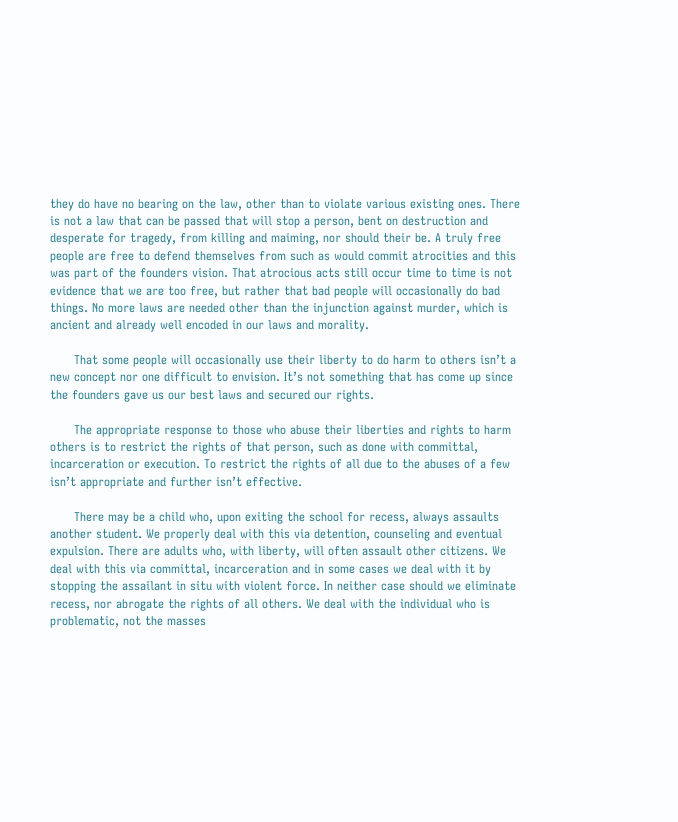they do have no bearing on the law, other than to violate various existing ones. There is not a law that can be passed that will stop a person, bent on destruction and desperate for tragedy, from killing and maiming, nor should their be. A truly free people are free to defend themselves from such as would commit atrocities and this was part of the founders vision. That atrocious acts still occur time to time is not evidence that we are too free, but rather that bad people will occasionally do bad things. No more laws are needed other than the injunction against murder, which is ancient and already well encoded in our laws and morality.

      That some people will occasionally use their liberty to do harm to others isn’t a new concept nor one difficult to envision. It’s not something that has come up since the founders gave us our best laws and secured our rights.

      The appropriate response to those who abuse their liberties and rights to harm others is to restrict the rights of that person, such as done with committal, incarceration or execution. To restrict the rights of all due to the abuses of a few isn’t appropriate and further isn’t effective.

      There may be a child who, upon exiting the school for recess, always assaults another student. We properly deal with this via detention, counseling and eventual expulsion. There are adults who, with liberty, will often assault other citizens. We deal with this via committal, incarceration and in some cases we deal with it by stopping the assailant in situ with violent force. In neither case should we eliminate recess, nor abrogate the rights of all others. We deal with the individual who is problematic, not the masses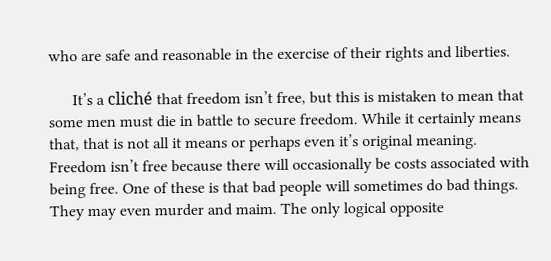who are safe and reasonable in the exercise of their rights and liberties.

      It’s a cliché that freedom isn’t free, but this is mistaken to mean that some men must die in battle to secure freedom. While it certainly means that, that is not all it means or perhaps even it’s original meaning. Freedom isn’t free because there will occasionally be costs associated with being free. One of these is that bad people will sometimes do bad things. They may even murder and maim. The only logical opposite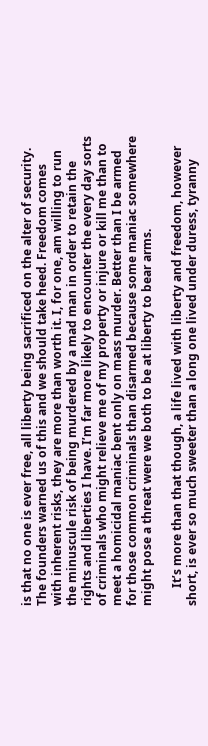is that no one is ever free, all liberty being sacrificed on the alter of security. The founders warned us of this and we should take heed. Freedom comes with inherent risks, they are more than worth it. I, for one, am willing to run the minuscule risk of being murdered by a mad man in order to retain the rights and liberties I have. I’m far more likely to encounter the every day sorts of criminals who might relieve me of my property or injure or kill me than to meet a homicidal maniac bent only on mass murder. Better than I be armed for those common criminals than disarmed because some maniac somewhere might pose a threat were we both to be at liberty to bear arms.

      It’s more than that though, a life lived with liberty and freedom, however short, is ever so much sweeter than a long one lived under duress, tyranny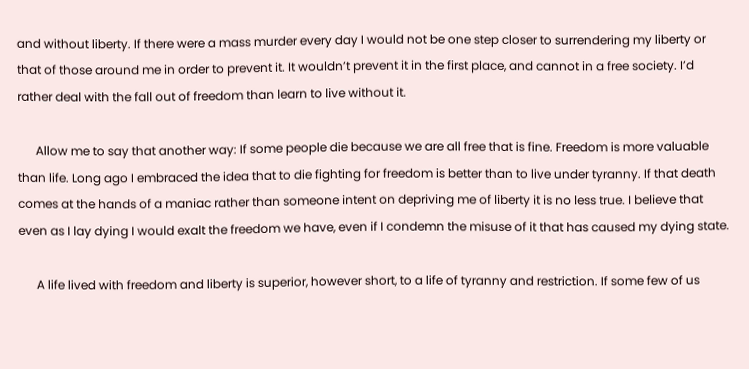and without liberty. If there were a mass murder every day I would not be one step closer to surrendering my liberty or that of those around me in order to prevent it. It wouldn’t prevent it in the first place, and cannot in a free society. I’d rather deal with the fall out of freedom than learn to live without it.

      Allow me to say that another way: If some people die because we are all free that is fine. Freedom is more valuable than life. Long ago I embraced the idea that to die fighting for freedom is better than to live under tyranny. If that death comes at the hands of a maniac rather than someone intent on depriving me of liberty it is no less true. I believe that even as I lay dying I would exalt the freedom we have, even if I condemn the misuse of it that has caused my dying state.

      A life lived with freedom and liberty is superior, however short, to a life of tyranny and restriction. If some few of us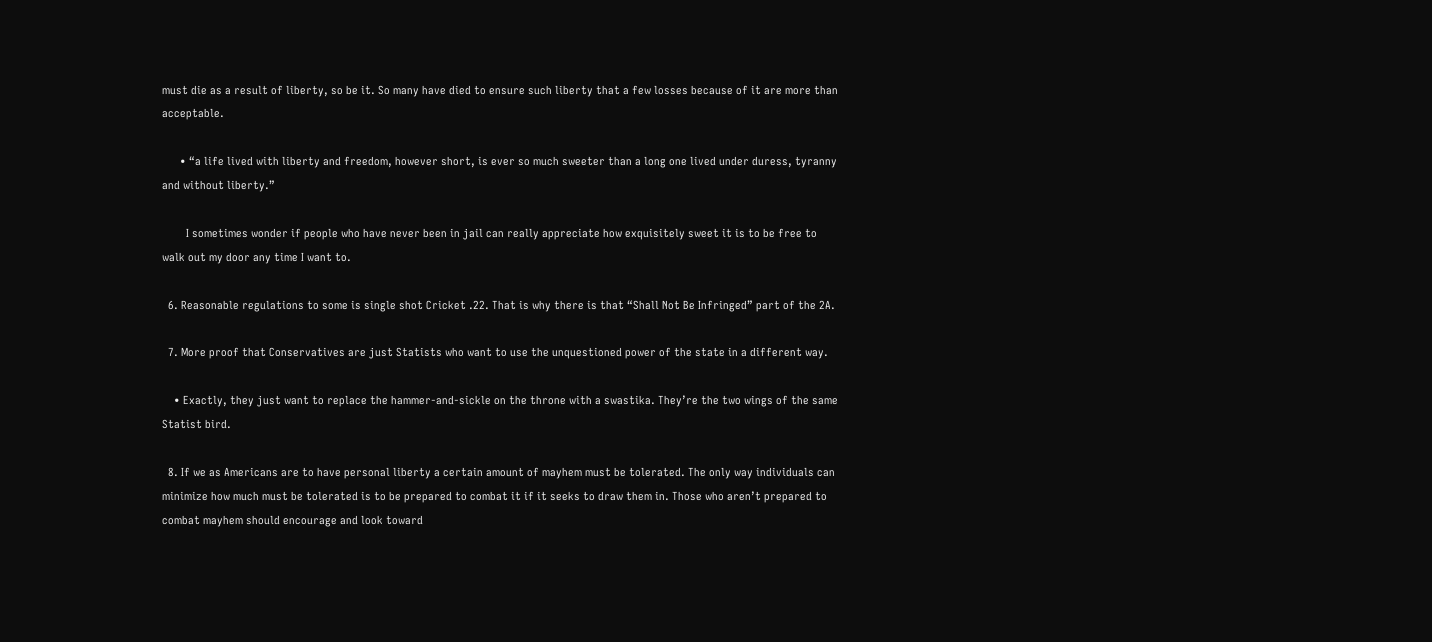must die as a result of liberty, so be it. So many have died to ensure such liberty that a few losses because of it are more than acceptable.

      • “a life lived with liberty and freedom, however short, is ever so much sweeter than a long one lived under duress, tyranny and without liberty.”

        I sometimes wonder if people who have never been in jail can really appreciate how exquisitely sweet it is to be free to walk out my door any time I want to.

  6. Reasonable regulations to some is single shot Cricket .22. That is why there is that “Shall Not Be Infringed” part of the 2A.

  7. More proof that Conservatives are just Statists who want to use the unquestioned power of the state in a different way.

    • Exactly, they just want to replace the hammer-and-sickle on the throne with a swastika. They’re the two wings of the same Statist bird.

  8. If we as Americans are to have personal liberty a certain amount of mayhem must be tolerated. The only way individuals can minimize how much must be tolerated is to be prepared to combat it if it seeks to draw them in. Those who aren’t prepared to combat mayhem should encourage and look toward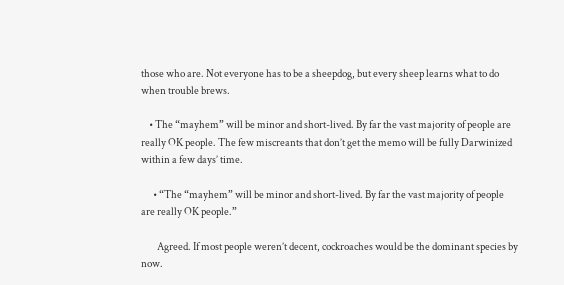those who are. Not everyone has to be a sheepdog, but every sheep learns what to do when trouble brews.

    • The “mayhem” will be minor and short-lived. By far the vast majority of people are really OK people. The few miscreants that don’t get the memo will be fully Darwinized within a few days’ time.

      • “The “mayhem” will be minor and short-lived. By far the vast majority of people are really OK people.”

        Agreed. If most people weren’t decent, cockroaches would be the dominant species by now.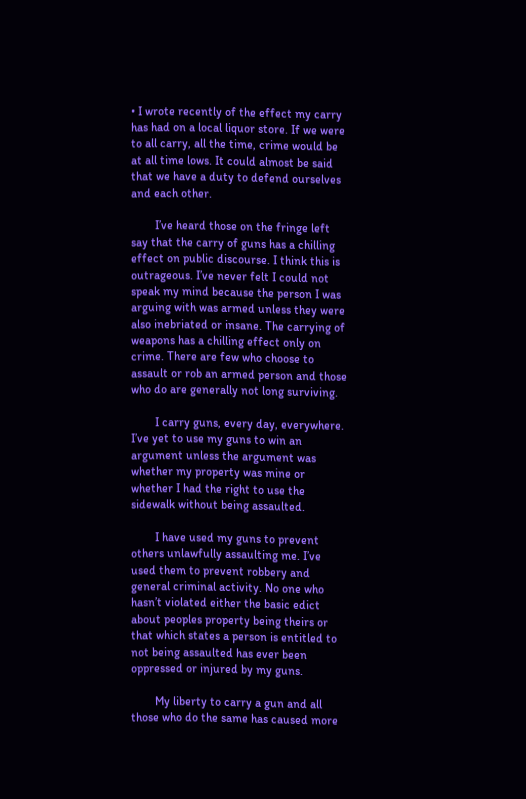• I wrote recently of the effect my carry has had on a local liquor store. If we were to all carry, all the time, crime would be at all time lows. It could almost be said that we have a duty to defend ourselves and each other.

        I’ve heard those on the fringe left say that the carry of guns has a chilling effect on public discourse. I think this is outrageous. I’ve never felt I could not speak my mind because the person I was arguing with was armed unless they were also inebriated or insane. The carrying of weapons has a chilling effect only on crime. There are few who choose to assault or rob an armed person and those who do are generally not long surviving.

        I carry guns, every day, everywhere. I’ve yet to use my guns to win an argument unless the argument was whether my property was mine or whether I had the right to use the sidewalk without being assaulted.

        I have used my guns to prevent others unlawfully assaulting me. I’ve used them to prevent robbery and general criminal activity. No one who hasn’t violated either the basic edict about peoples property being theirs or that which states a person is entitled to not being assaulted has ever been oppressed or injured by my guns.

        My liberty to carry a gun and all those who do the same has caused more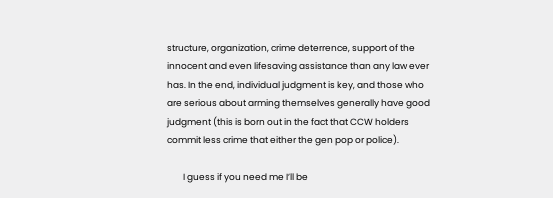structure, organization, crime deterrence, support of the innocent and even lifesaving assistance than any law ever has. In the end, individual judgment is key, and those who are serious about arming themselves generally have good judgment (this is born out in the fact that CCW holders commit less crime that either the gen pop or police).

        I guess if you need me I’ll be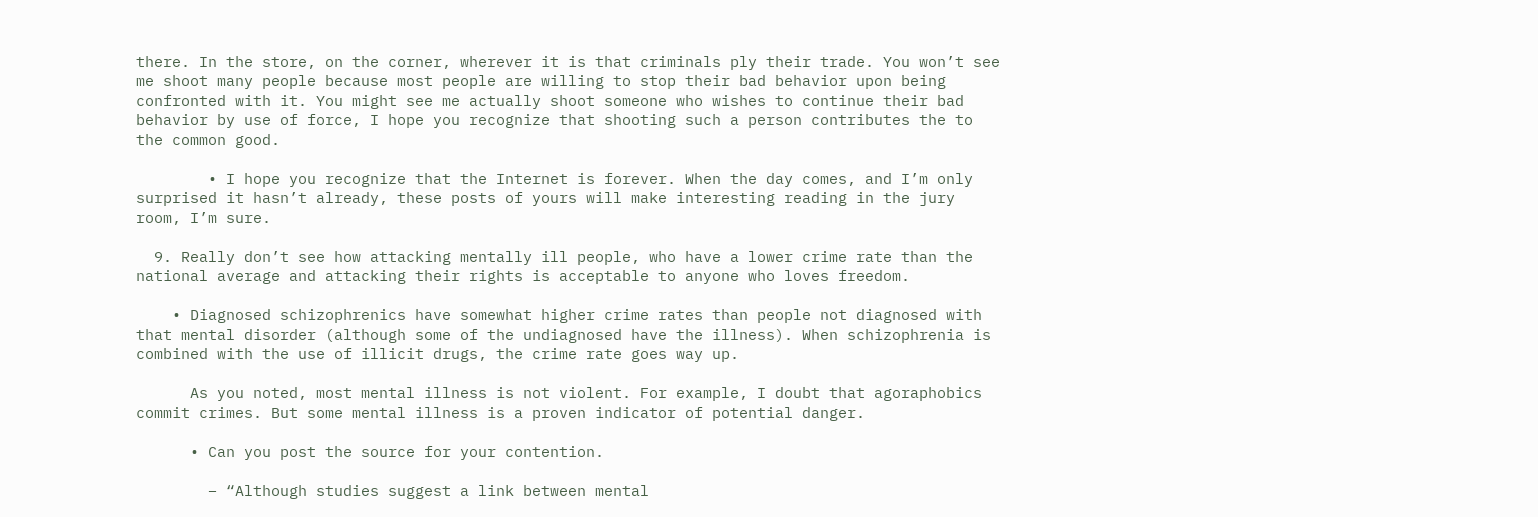there. In the store, on the corner, wherever it is that criminals ply their trade. You won’t see me shoot many people because most people are willing to stop their bad behavior upon being confronted with it. You might see me actually shoot someone who wishes to continue their bad behavior by use of force, I hope you recognize that shooting such a person contributes the to the common good.

        • I hope you recognize that the Internet is forever. When the day comes, and I’m only surprised it hasn’t already, these posts of yours will make interesting reading in the jury room, I’m sure.

  9. Really don’t see how attacking mentally ill people, who have a lower crime rate than the national average and attacking their rights is acceptable to anyone who loves freedom.

    • Diagnosed schizophrenics have somewhat higher crime rates than people not diagnosed with that mental disorder (although some of the undiagnosed have the illness). When schizophrenia is combined with the use of illicit drugs, the crime rate goes way up.

      As you noted, most mental illness is not violent. For example, I doubt that agoraphobics commit crimes. But some mental illness is a proven indicator of potential danger.

      • Can you post the source for your contention.

        – “Although studies suggest a link between mental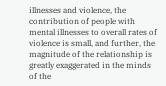illnesses and violence, the contribution of people with mental illnesses to overall rates of violence is small, and further, the magnitude of the relationship is greatly exaggerated in the minds of the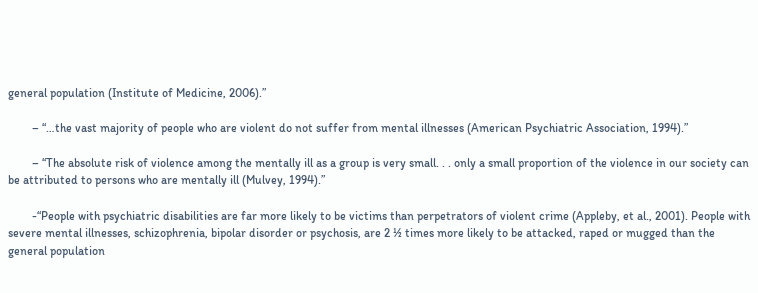general population (Institute of Medicine, 2006).”

        – “…the vast majority of people who are violent do not suffer from mental illnesses (American Psychiatric Association, 1994).”

        – “The absolute risk of violence among the mentally ill as a group is very small. . . only a small proportion of the violence in our society can be attributed to persons who are mentally ill (Mulvey, 1994).”

        -“People with psychiatric disabilities are far more likely to be victims than perpetrators of violent crime (Appleby, et al., 2001). People with severe mental illnesses, schizophrenia, bipolar disorder or psychosis, are 2 ½ times more likely to be attacked, raped or mugged than the general population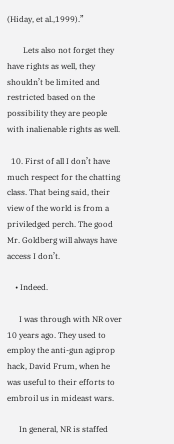(Hiday, et al.,1999).”

        Lets also not forget they have rights as well, they shouldn’t be limited and restricted based on the possibility they are people with inalienable rights as well.

  10. First of all I don’t have much respect for the chatting class. That being said, their view of the world is from a priviledged perch. The good Mr. Goldberg will always have access I don’t.

    • Indeed.

      I was through with NR over 10 years ago. They used to employ the anti-gun agiprop hack, David Frum, when he was useful to their efforts to embroil us in mideast wars.

      In general, NR is staffed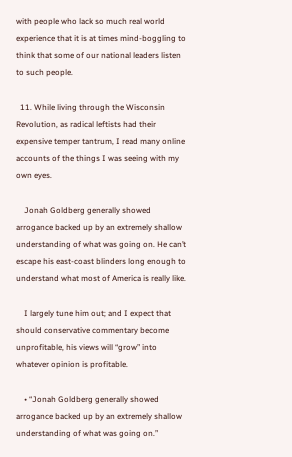with people who lack so much real world experience that it is at times mind-boggling to think that some of our national leaders listen to such people.

  11. While living through the Wisconsin Revolution, as radical leftists had their expensive temper tantrum, I read many online accounts of the things I was seeing with my own eyes.

    Jonah Goldberg generally showed arrogance backed up by an extremely shallow understanding of what was going on. He can’t escape his east-coast blinders long enough to understand what most of America is really like.

    I largely tune him out; and I expect that should conservative commentary become unprofitable, his views will “grow” into whatever opinion is profitable.

    • “Jonah Goldberg generally showed arrogance backed up by an extremely shallow understanding of what was going on.”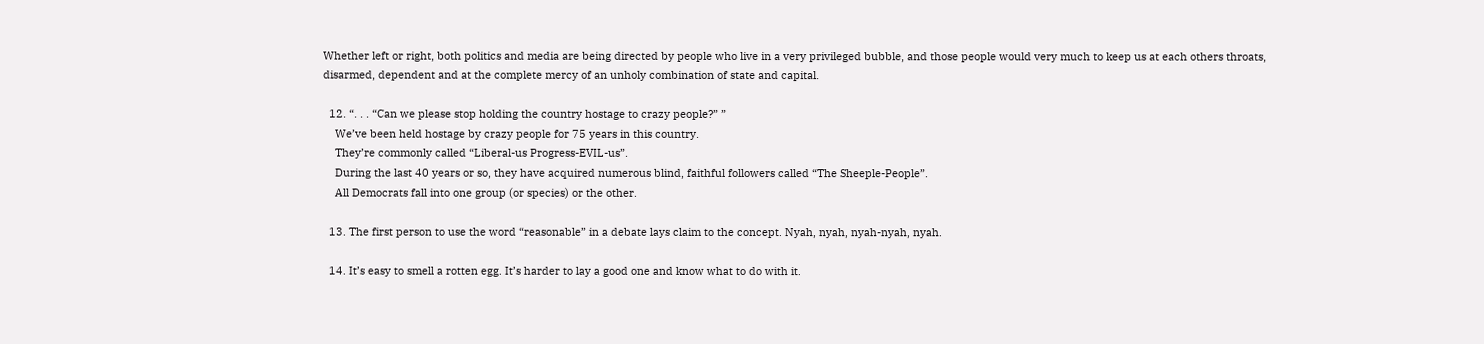Whether left or right, both politics and media are being directed by people who live in a very privileged bubble, and those people would very much to keep us at each others throats, disarmed, dependent and at the complete mercy of an unholy combination of state and capital.

  12. “. . . “Can we please stop holding the country hostage to crazy people?” ”
    We’ve been held hostage by crazy people for 75 years in this country.
    They’re commonly called “Liberal-us Progress-EVIL-us”.
    During the last 40 years or so, they have acquired numerous blind, faithful followers called “The Sheeple-People”.
    All Democrats fall into one group (or species) or the other.

  13. The first person to use the word “reasonable” in a debate lays claim to the concept. Nyah, nyah, nyah-nyah, nyah.

  14. It’s easy to smell a rotten egg. It’s harder to lay a good one and know what to do with it.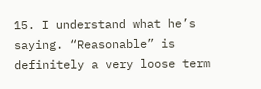15. I understand what he’s saying. “Reasonable” is definitely a very loose term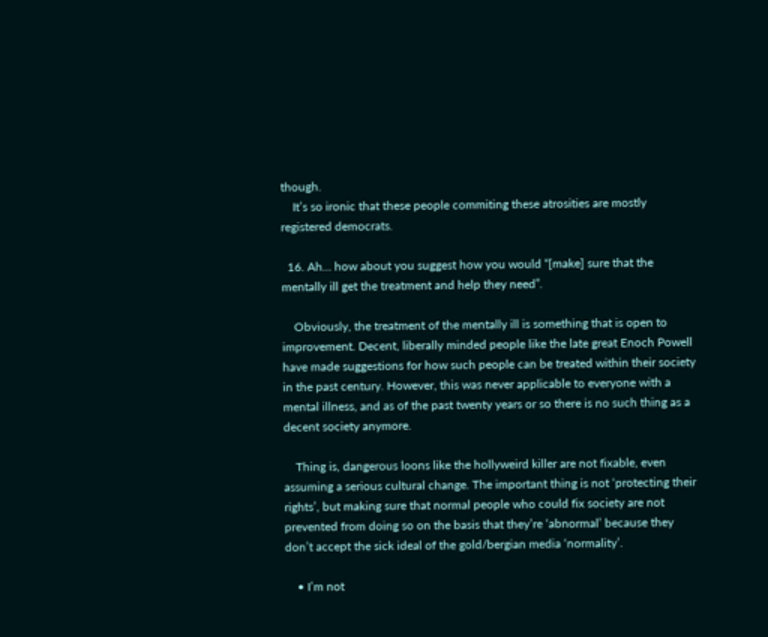though.
    It’s so ironic that these people commiting these atrosities are mostly registered democrats.

  16. Ah… how about you suggest how you would “[make] sure that the mentally ill get the treatment and help they need”.

    Obviously, the treatment of the mentally ill is something that is open to improvement. Decent, liberally minded people like the late great Enoch Powell have made suggestions for how such people can be treated within their society in the past century. However, this was never applicable to everyone with a mental illness, and as of the past twenty years or so there is no such thing as a decent society anymore.

    Thing is, dangerous loons like the hollyweird killer are not fixable, even assuming a serious cultural change. The important thing is not ‘protecting their rights’, but making sure that normal people who could fix society are not prevented from doing so on the basis that they’re ‘abnormal’ because they don’t accept the sick ideal of the gold/bergian media ‘normality’.

    • I’m not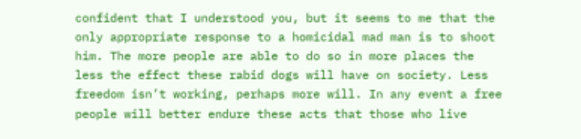confident that I understood you, but it seems to me that the only appropriate response to a homicidal mad man is to shoot him. The more people are able to do so in more places the less the effect these rabid dogs will have on society. Less freedom isn’t working, perhaps more will. In any event a free people will better endure these acts that those who live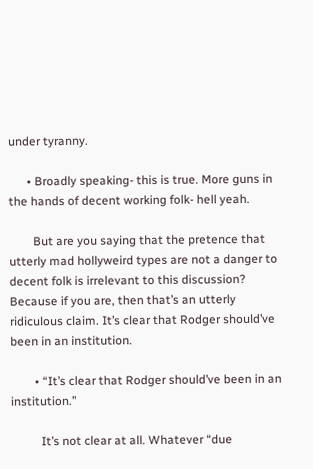under tyranny.

      • Broadly speaking- this is true. More guns in the hands of decent working folk- hell yeah.

        But are you saying that the pretence that utterly mad hollyweird types are not a danger to decent folk is irrelevant to this discussion? Because if you are, then that’s an utterly ridiculous claim. It’s clear that Rodger should’ve been in an institution.

        • “It’s clear that Rodger should’ve been in an institution.”

          It’s not clear at all. Whatever “due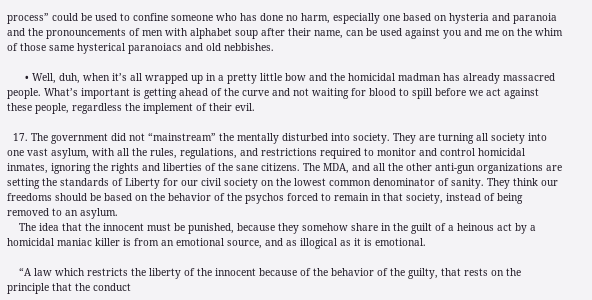process” could be used to confine someone who has done no harm, especially one based on hysteria and paranoia and the pronouncements of men with alphabet soup after their name, can be used against you and me on the whim of those same hysterical paranoiacs and old nebbishes.

      • Well, duh, when it’s all wrapped up in a pretty little bow and the homicidal madman has already massacred people. What’s important is getting ahead of the curve and not waiting for blood to spill before we act against these people, regardless the implement of their evil.

  17. The government did not “mainstream” the mentally disturbed into society. They are turning all society into one vast asylum, with all the rules, regulations, and restrictions required to monitor and control homicidal inmates, ignoring the rights and liberties of the sane citizens. The MDA, and all the other anti-gun organizations are setting the standards of Liberty for our civil society on the lowest common denominator of sanity. They think our freedoms should be based on the behavior of the psychos forced to remain in that society, instead of being removed to an asylum.
    The idea that the innocent must be punished, because they somehow share in the guilt of a heinous act by a homicidal maniac killer is from an emotional source, and as illogical as it is emotional.

    “A law which restricts the liberty of the innocent because of the behavior of the guilty, that rests on the principle that the conduct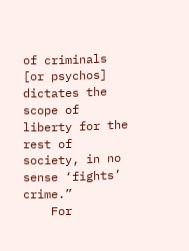of criminals [or psychos] dictates the scope of liberty for the rest of society, in no sense ‘fights’ crime.”
    For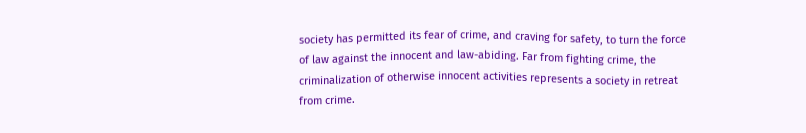society has permitted its fear of crime, and craving for safety, to turn the force of law against the innocent and law-abiding. Far from fighting crime, the criminalization of otherwise innocent activities represents a society in retreat from crime.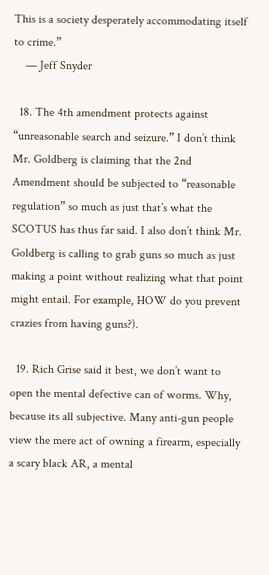This is a society desperately accommodating itself to crime.”
    — Jeff Snyder

  18. The 4th amendment protects against “unreasonable search and seizure.” I don’t think Mr. Goldberg is claiming that the 2nd Amendment should be subjected to “reasonable regulation” so much as just that’s what the SCOTUS has thus far said. I also don’t think Mr. Goldberg is calling to grab guns so much as just making a point without realizing what that point might entail. For example, HOW do you prevent crazies from having guns?).

  19. Rich Grise said it best, we don’t want to open the mental defective can of worms. Why, because its all subjective. Many anti-gun people view the mere act of owning a firearm, especially a scary black AR, a mental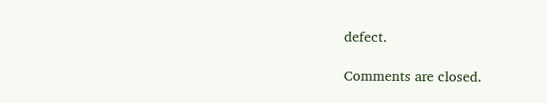defect.

Comments are closed.